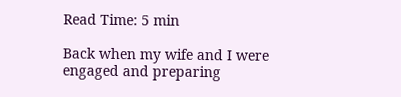Read Time: 5 min

Back when my wife and I were engaged and preparing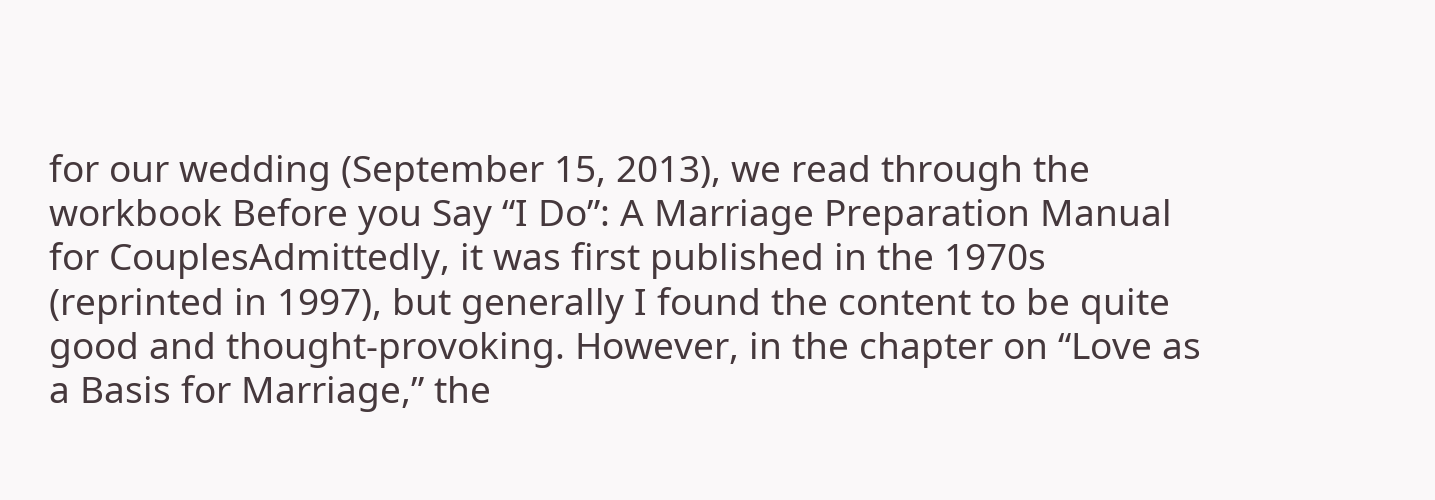for our wedding (September 15, 2013), we read through the workbook Before you Say “I Do”: A Marriage Preparation Manual for CouplesAdmittedly, it was first published in the 1970s (reprinted in 1997), but generally I found the content to be quite good and thought-provoking. However, in the chapter on “Love as a Basis for Marriage,” the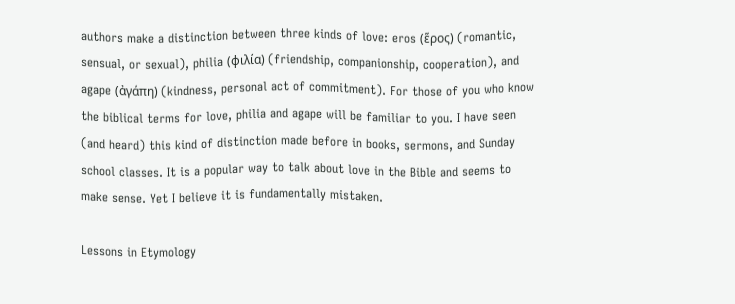authors make a distinction between three kinds of love: eros (ἕρος) (romantic, sensual, or sexual), philia (φιλία) (friendship, companionship, cooperation), and agape (ἀγάπη) (kindness, personal act of commitment). For those of you who know the biblical terms for love, philia and agape will be familiar to you. I have seen (and heard) this kind of distinction made before in books, sermons, and Sunday school classes. It is a popular way to talk about love in the Bible and seems to make sense. Yet I believe it is fundamentally mistaken.

Lessons in Etymology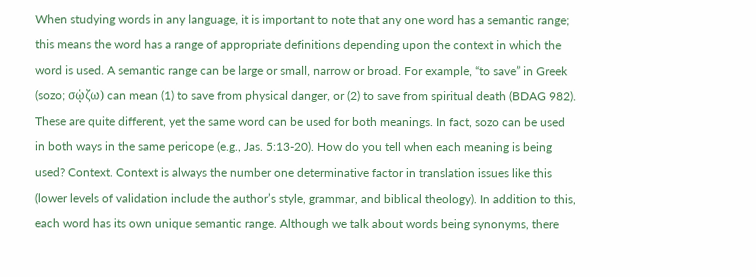When studying words in any language, it is important to note that any one word has a semantic range; this means the word has a range of appropriate definitions depending upon the context in which the word is used. A semantic range can be large or small, narrow or broad. For example, “to save” in Greek (sozo; σᾡζω) can mean (1) to save from physical danger, or (2) to save from spiritual death (BDAG 982). These are quite different, yet the same word can be used for both meanings. In fact, sozo can be used in both ways in the same pericope (e.g., Jas. 5:13-20). How do you tell when each meaning is being used? Context. Context is always the number one determinative factor in translation issues like this (lower levels of validation include the author’s style, grammar, and biblical theology). In addition to this, each word has its own unique semantic range. Although we talk about words being synonyms, there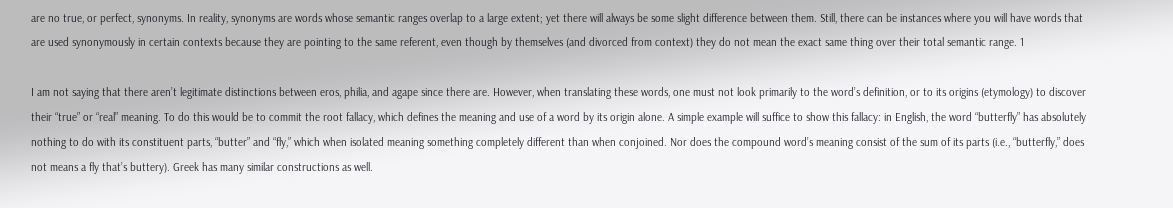are no true, or perfect, synonyms. In reality, synonyms are words whose semantic ranges overlap to a large extent; yet there will always be some slight difference between them. Still, there can be instances where you will have words that are used synonymously in certain contexts because they are pointing to the same referent, even though by themselves (and divorced from context) they do not mean the exact same thing over their total semantic range. 1

I am not saying that there aren’t legitimate distinctions between eros, philia, and agape since there are. However, when translating these words, one must not look primarily to the word’s definition, or to its origins (etymology) to discover their “true” or “real” meaning. To do this would be to commit the root fallacy, which defines the meaning and use of a word by its origin alone. A simple example will suffice to show this fallacy: in English, the word “butterfly” has absolutely nothing to do with its constituent parts, “butter” and “fly,” which when isolated meaning something completely different than when conjoined. Nor does the compound word’s meaning consist of the sum of its parts (i.e., “butterfly,” does not means a fly that’s buttery). Greek has many similar constructions as well.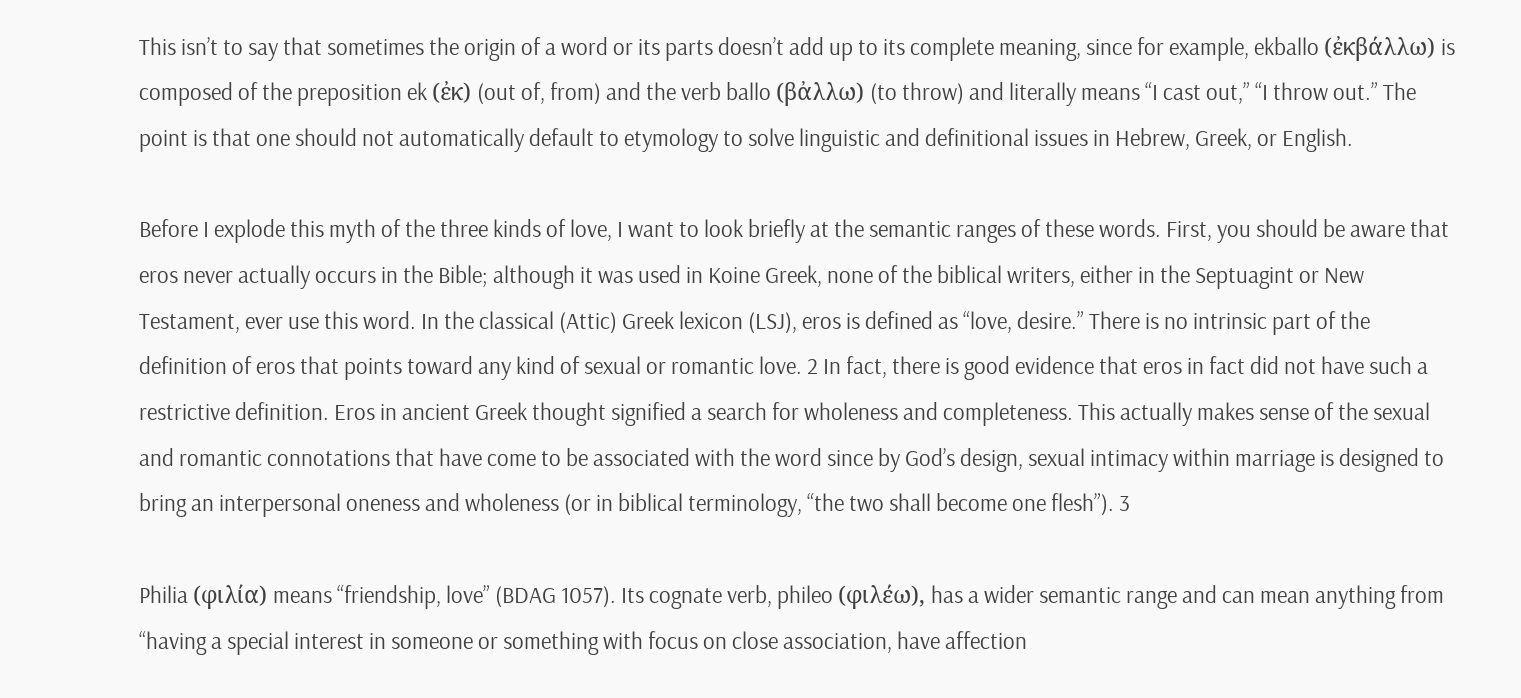This isn’t to say that sometimes the origin of a word or its parts doesn’t add up to its complete meaning, since for example, ekballo (ἐκβάλλω) is composed of the preposition ek (ἐκ) (out of, from) and the verb ballo (βἀλλω) (to throw) and literally means “I cast out,” “I throw out.” The point is that one should not automatically default to etymology to solve linguistic and definitional issues in Hebrew, Greek, or English.

Before I explode this myth of the three kinds of love, I want to look briefly at the semantic ranges of these words. First, you should be aware that eros never actually occurs in the Bible; although it was used in Koine Greek, none of the biblical writers, either in the Septuagint or New Testament, ever use this word. In the classical (Attic) Greek lexicon (LSJ), eros is defined as “love, desire.” There is no intrinsic part of the definition of eros that points toward any kind of sexual or romantic love. 2 In fact, there is good evidence that eros in fact did not have such a restrictive definition. Eros in ancient Greek thought signified a search for wholeness and completeness. This actually makes sense of the sexual and romantic connotations that have come to be associated with the word since by God’s design, sexual intimacy within marriage is designed to bring an interpersonal oneness and wholeness (or in biblical terminology, “the two shall become one flesh”). 3

Philia (φιλία) means “friendship, love” (BDAG 1057). Its cognate verb, phileo (φιλέω), has a wider semantic range and can mean anything from “having a special interest in someone or something with focus on close association, have affection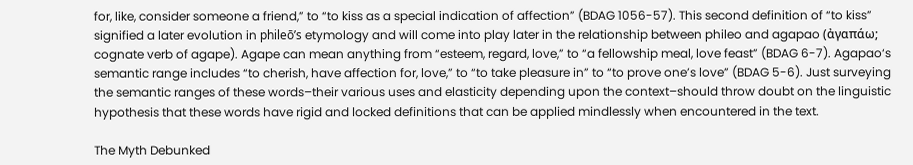for, like, consider someone a friend,” to “to kiss as a special indication of affection” (BDAG 1056-57). This second definition of “to kiss” signified a later evolution in phileō’s etymology and will come into play later in the relationship between phileo and agapao (ἀγαπάω; cognate verb of agape). Agape can mean anything from “esteem, regard, love,” to “a fellowship meal, love feast” (BDAG 6-7). Agapao‘s semantic range includes “to cherish, have affection for, love,” to “to take pleasure in” to “to prove one’s love” (BDAG 5-6). Just surveying the semantic ranges of these words–their various uses and elasticity depending upon the context–should throw doubt on the linguistic hypothesis that these words have rigid and locked definitions that can be applied mindlessly when encountered in the text.

The Myth Debunked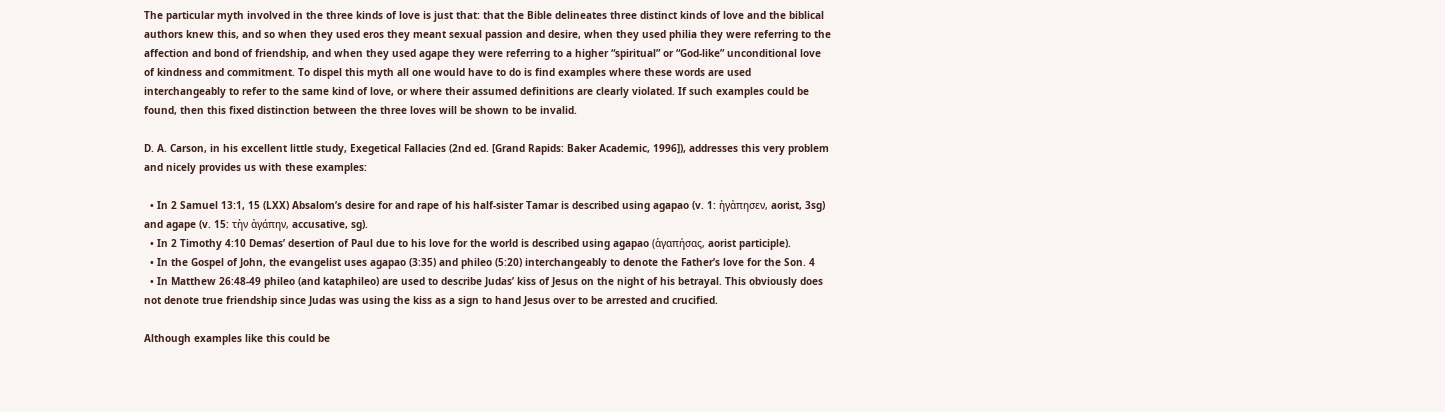The particular myth involved in the three kinds of love is just that: that the Bible delineates three distinct kinds of love and the biblical authors knew this, and so when they used eros they meant sexual passion and desire, when they used philia they were referring to the affection and bond of friendship, and when they used agape they were referring to a higher “spiritual” or “God-like” unconditional love of kindness and commitment. To dispel this myth all one would have to do is find examples where these words are used interchangeably to refer to the same kind of love, or where their assumed definitions are clearly violated. If such examples could be found, then this fixed distinction between the three loves will be shown to be invalid.

D. A. Carson, in his excellent little study, Exegetical Fallacies (2nd ed. [Grand Rapids: Baker Academic, 1996]), addresses this very problem and nicely provides us with these examples:

  • In 2 Samuel 13:1, 15 (LXX) Absalom’s desire for and rape of his half-sister Tamar is described using agapao (v. 1: ἠγἀπησεν, aorist, 3sg) and agape (v. 15: τἠν ἀγάπην, accusative, sg).
  • In 2 Timothy 4:10 Demas’ desertion of Paul due to his love for the world is described using agapao (ἁγαπήσας, aorist participle).
  • In the Gospel of John, the evangelist uses agapao (3:35) and phileo (5:20) interchangeably to denote the Father’s love for the Son. 4
  • In Matthew 26:48-49 phileo (and kataphileo) are used to describe Judas’ kiss of Jesus on the night of his betrayal. This obviously does not denote true friendship since Judas was using the kiss as a sign to hand Jesus over to be arrested and crucified.

Although examples like this could be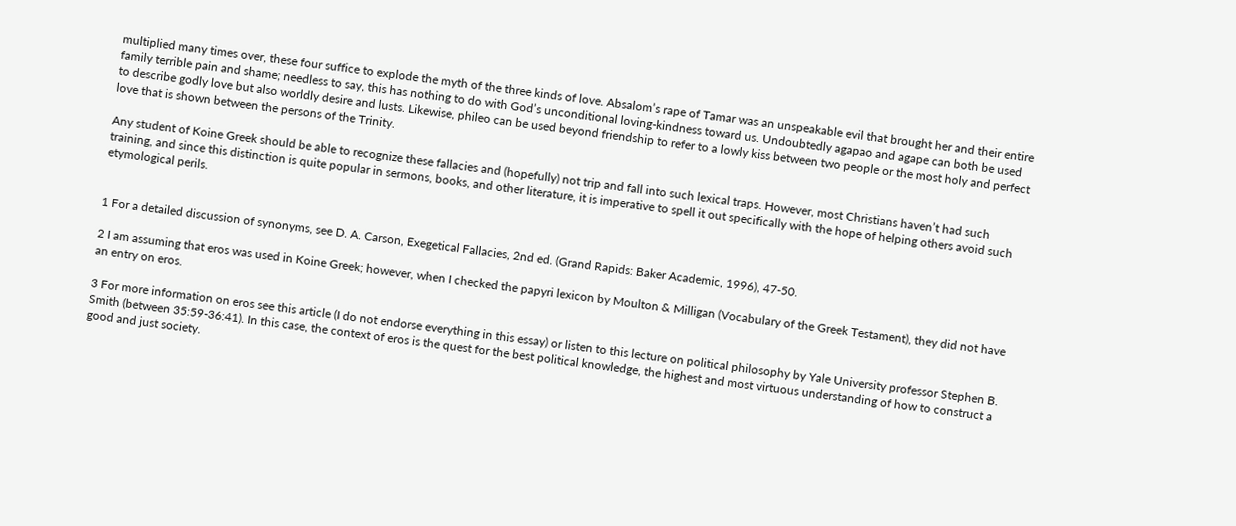multiplied many times over, these four suffice to explode the myth of the three kinds of love. Absalom’s rape of Tamar was an unspeakable evil that brought her and their entire family terrible pain and shame; needless to say, this has nothing to do with God’s unconditional loving-kindness toward us. Undoubtedly agapao and agape can both be used to describe godly love but also worldly desire and lusts. Likewise, phileo can be used beyond friendship to refer to a lowly kiss between two people or the most holy and perfect love that is shown between the persons of the Trinity.

Any student of Koine Greek should be able to recognize these fallacies and (hopefully) not trip and fall into such lexical traps. However, most Christians haven’t had such training, and since this distinction is quite popular in sermons, books, and other literature, it is imperative to spell it out specifically with the hope of helping others avoid such etymological perils.


1 For a detailed discussion of synonyms, see D. A. Carson, Exegetical Fallacies, 2nd ed. (Grand Rapids: Baker Academic, 1996), 47-50.

2 I am assuming that eros was used in Koine Greek; however, when I checked the papyri lexicon by Moulton & Milligan (Vocabulary of the Greek Testament), they did not have an entry on eros.

3 For more information on eros see this article (I do not endorse everything in this essay) or listen to this lecture on political philosophy by Yale University professor Stephen B. Smith (between 35:59-36:41). In this case, the context of eros is the quest for the best political knowledge, the highest and most virtuous understanding of how to construct a good and just society.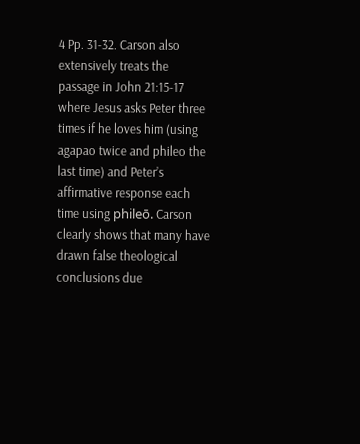4 Pp. 31-32. Carson also extensively treats the passage in John 21:15-17 where Jesus asks Peter three times if he loves him (using agapao twice and phileo the last time) and Peter’s affirmative response each time using phileō. Carson clearly shows that many have drawn false theological conclusions due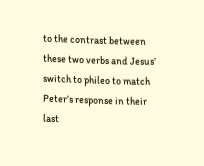to the contrast between these two verbs and Jesus’ switch to phileo to match Peter’s response in their last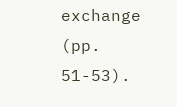exchange (pp. 51-53).